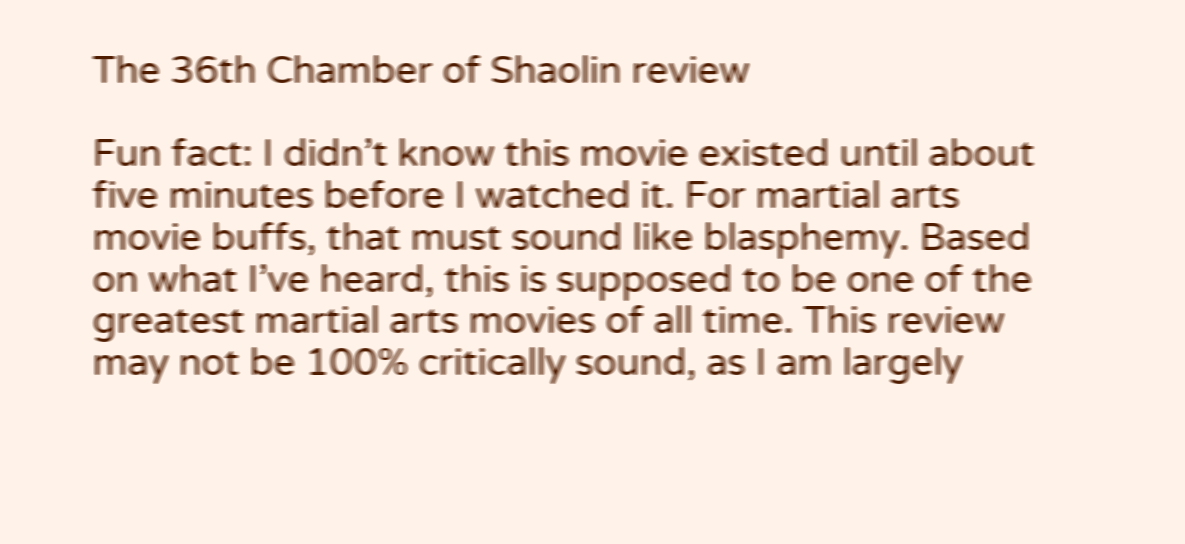The 36th Chamber of Shaolin review

Fun fact: I didn’t know this movie existed until about five minutes before I watched it. For martial arts movie buffs, that must sound like blasphemy. Based on what I’ve heard, this is supposed to be one of the greatest martial arts movies of all time. This review may not be 100% critically sound, as I am largely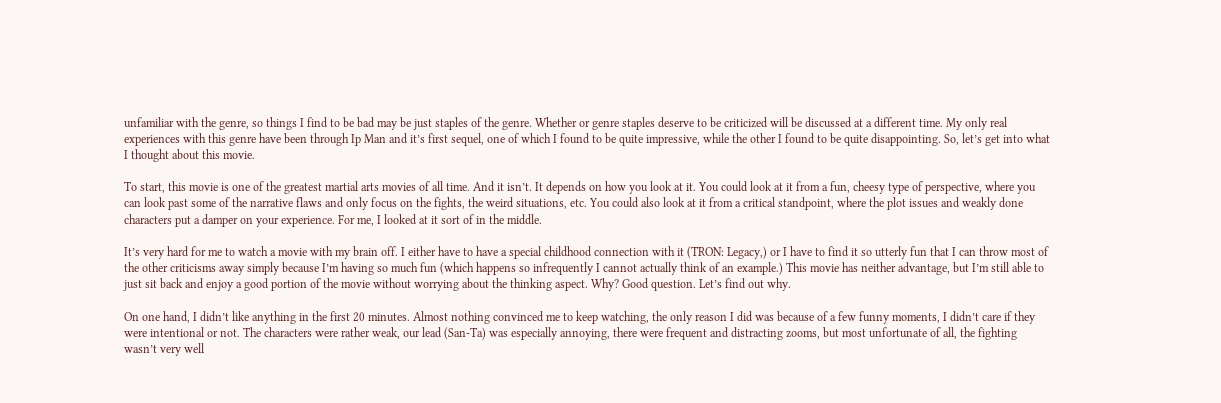unfamiliar with the genre, so things I find to be bad may be just staples of the genre. Whether or genre staples deserve to be criticized will be discussed at a different time. My only real experiences with this genre have been through Ip Man and it’s first sequel, one of which I found to be quite impressive, while the other I found to be quite disappointing. So, let’s get into what I thought about this movie.

To start, this movie is one of the greatest martial arts movies of all time. And it isn’t. It depends on how you look at it. You could look at it from a fun, cheesy type of perspective, where you can look past some of the narrative flaws and only focus on the fights, the weird situations, etc. You could also look at it from a critical standpoint, where the plot issues and weakly done characters put a damper on your experience. For me, I looked at it sort of in the middle.

It’s very hard for me to watch a movie with my brain off. I either have to have a special childhood connection with it (TRON: Legacy,) or I have to find it so utterly fun that I can throw most of the other criticisms away simply because I’m having so much fun (which happens so infrequently I cannot actually think of an example.) This movie has neither advantage, but I’m still able to just sit back and enjoy a good portion of the movie without worrying about the thinking aspect. Why? Good question. Let’s find out why.

On one hand, I didn’t like anything in the first 20 minutes. Almost nothing convinced me to keep watching, the only reason I did was because of a few funny moments, I didn’t care if they were intentional or not. The characters were rather weak, our lead (San-Ta) was especially annoying, there were frequent and distracting zooms, but most unfortunate of all, the fighting wasn’t very well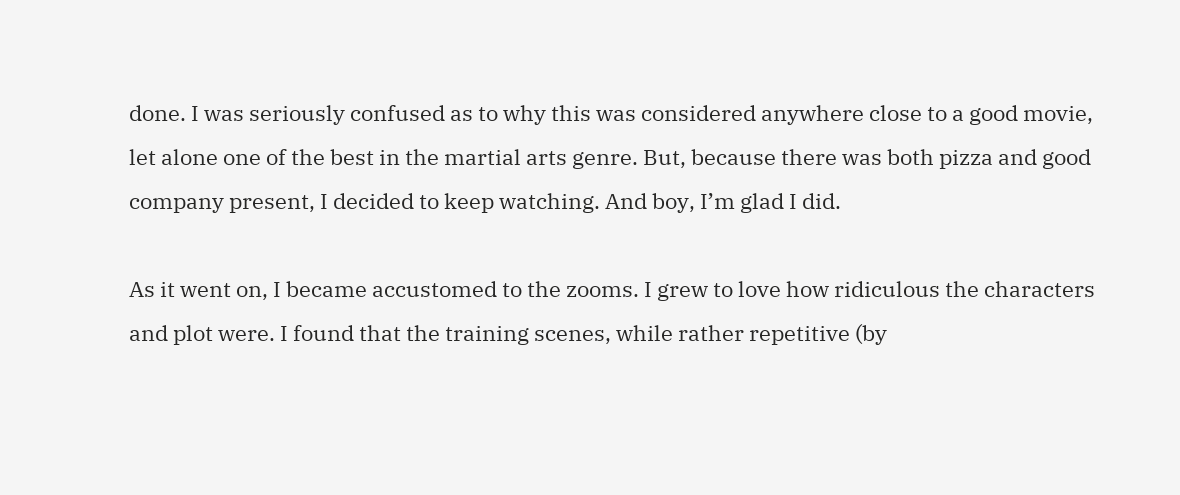done. I was seriously confused as to why this was considered anywhere close to a good movie, let alone one of the best in the martial arts genre. But, because there was both pizza and good company present, I decided to keep watching. And boy, I’m glad I did.

As it went on, I became accustomed to the zooms. I grew to love how ridiculous the characters and plot were. I found that the training scenes, while rather repetitive (by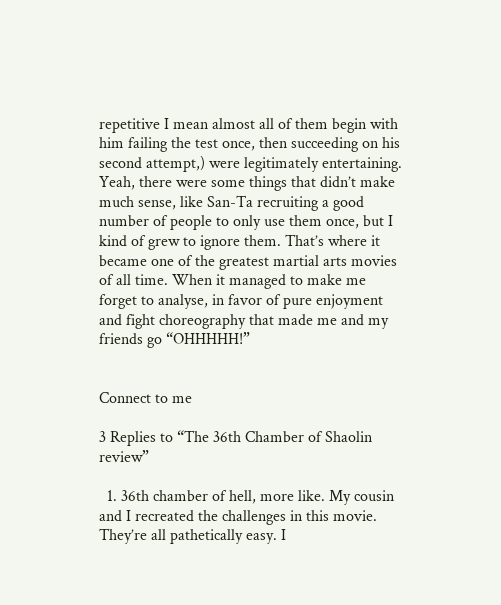repetitive I mean almost all of them begin with him failing the test once, then succeeding on his second attempt,) were legitimately entertaining. Yeah, there were some things that didn’t make much sense, like San-Ta recruiting a good number of people to only use them once, but I kind of grew to ignore them. That’s where it became one of the greatest martial arts movies of all time. When it managed to make me forget to analyse, in favor of pure enjoyment and fight choreography that made me and my friends go “OHHHHH!”


Connect to me

3 Replies to “The 36th Chamber of Shaolin review”

  1. 36th chamber of hell, more like. My cousin and I recreated the challenges in this movie. They’re all pathetically easy. I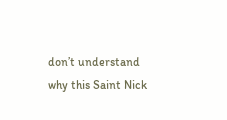don’t understand why this Saint Nick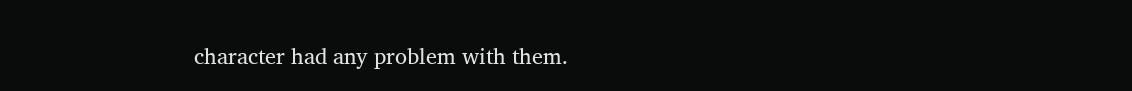character had any problem with them.